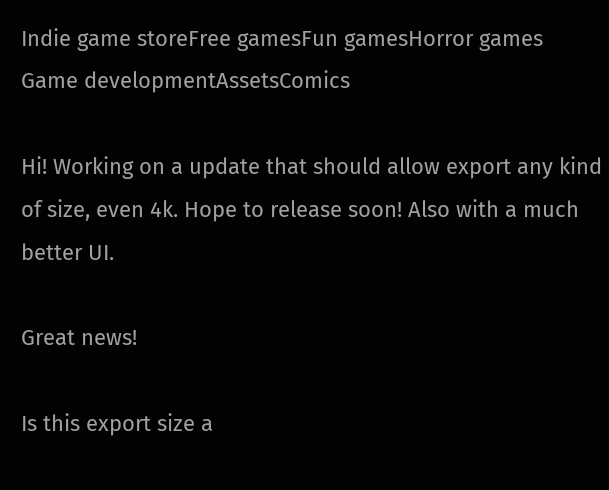Indie game storeFree gamesFun gamesHorror games
Game developmentAssetsComics

Hi! Working on a update that should allow export any kind of size, even 4k. Hope to release soon! Also with a much better UI.

Great news!

Is this export size a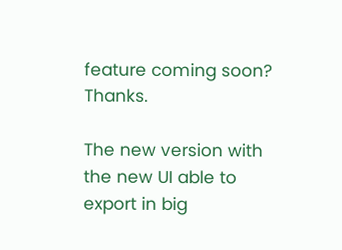feature coming soon? Thanks.

The new version with the new UI able to export in big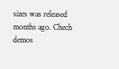sizes was released months ago. Chech demos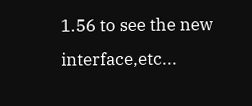1.56 to see the new interface,etc...